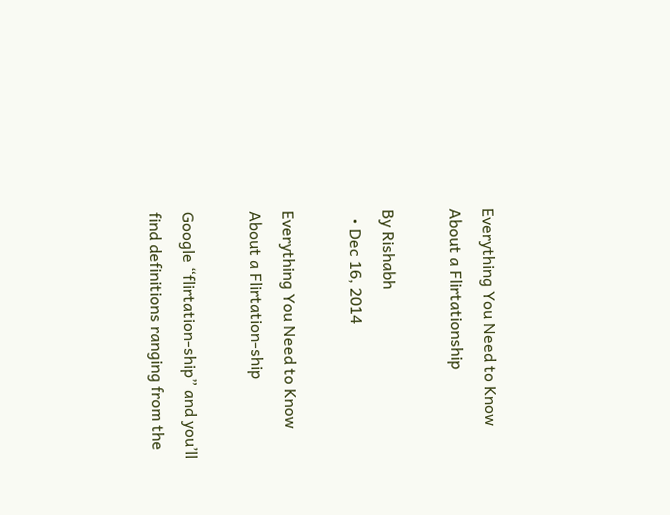Everything You Need to Know About a Flirtationship

By Rishabh
  • Dec 16, 2014

Everything You Need to Know About a Flirtation-ship

Google “flirtation-ship” and you’ll find definitions ranging from the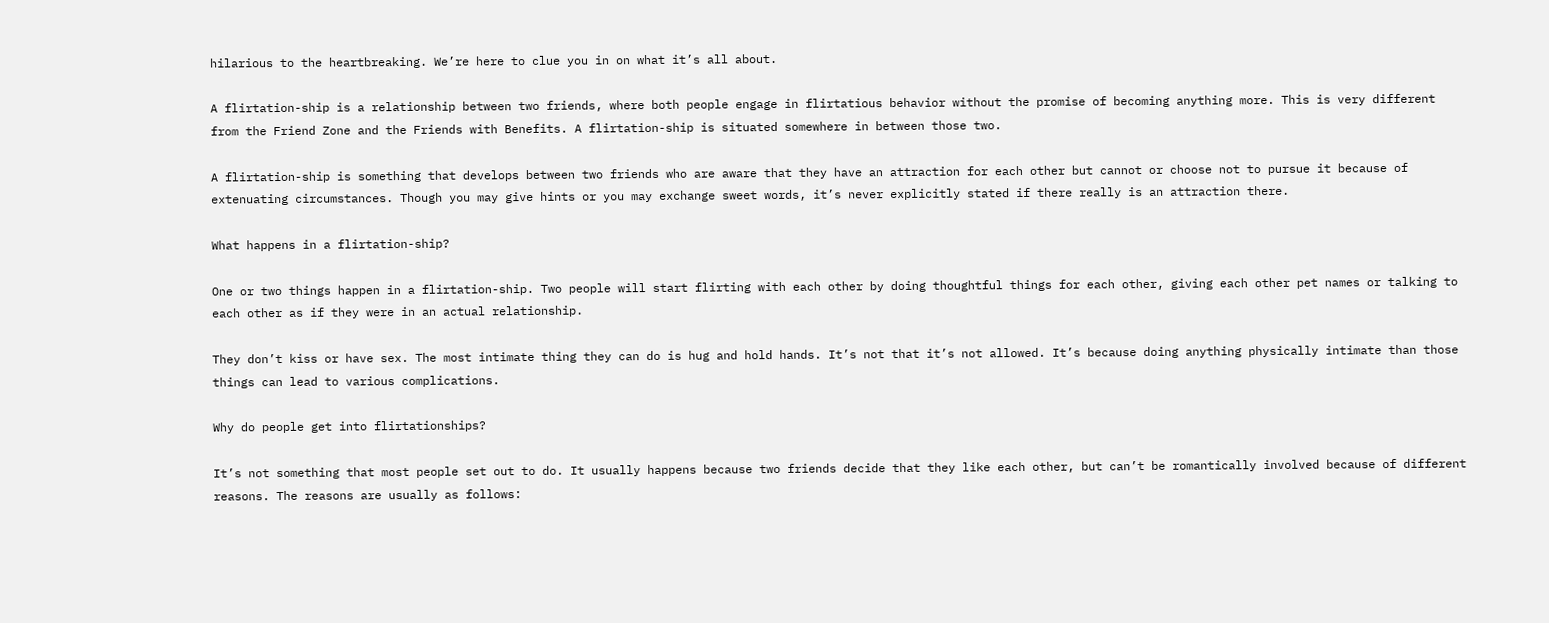hilarious to the heartbreaking. We’re here to clue you in on what it’s all about.

A flirtation-ship is a relationship between two friends, where both people engage in flirtatious behavior without the promise of becoming anything more. This is very different from the Friend Zone and the Friends with Benefits. A flirtation-ship is situated somewhere in between those two.

A flirtation-ship is something that develops between two friends who are aware that they have an attraction for each other but cannot or choose not to pursue it because of extenuating circumstances. Though you may give hints or you may exchange sweet words, it’s never explicitly stated if there really is an attraction there.

What happens in a flirtation-ship?

One or two things happen in a flirtation-ship. Two people will start flirting with each other by doing thoughtful things for each other, giving each other pet names or talking to each other as if they were in an actual relationship.

They don’t kiss or have sex. The most intimate thing they can do is hug and hold hands. It’s not that it’s not allowed. It’s because doing anything physically intimate than those things can lead to various complications.

Why do people get into flirtationships?

It’s not something that most people set out to do. It usually happens because two friends decide that they like each other, but can’t be romantically involved because of different reasons. The reasons are usually as follows: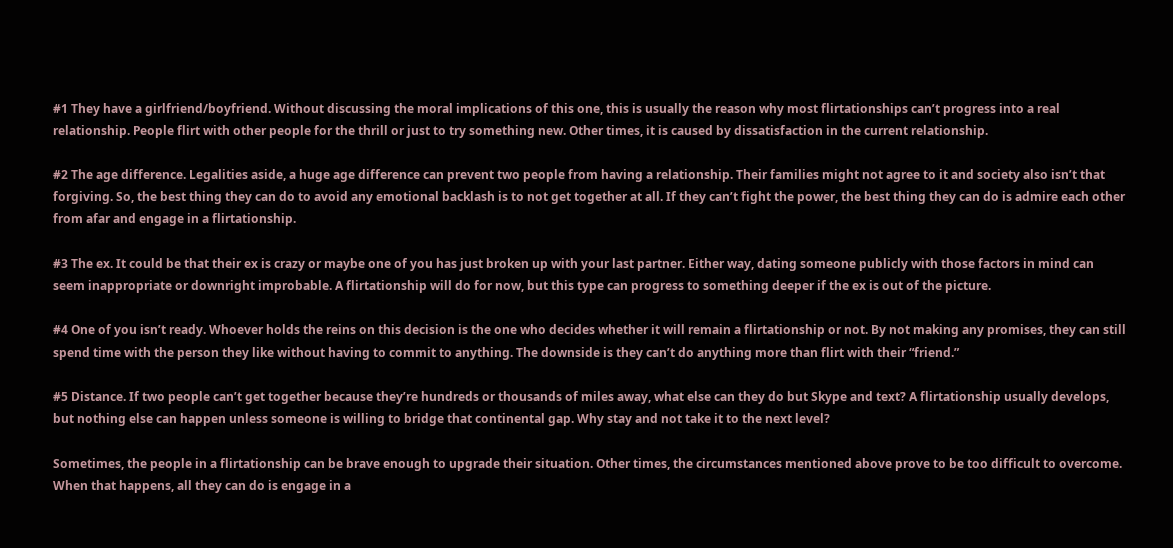#1 They have a girlfriend/boyfriend. Without discussing the moral implications of this one, this is usually the reason why most flirtationships can’t progress into a real relationship. People flirt with other people for the thrill or just to try something new. Other times, it is caused by dissatisfaction in the current relationship.

#2 The age difference. Legalities aside, a huge age difference can prevent two people from having a relationship. Their families might not agree to it and society also isn’t that forgiving. So, the best thing they can do to avoid any emotional backlash is to not get together at all. If they can’t fight the power, the best thing they can do is admire each other from afar and engage in a flirtationship.

#3 The ex. It could be that their ex is crazy or maybe one of you has just broken up with your last partner. Either way, dating someone publicly with those factors in mind can seem inappropriate or downright improbable. A flirtationship will do for now, but this type can progress to something deeper if the ex is out of the picture.

#4 One of you isn’t ready. Whoever holds the reins on this decision is the one who decides whether it will remain a flirtationship or not. By not making any promises, they can still spend time with the person they like without having to commit to anything. The downside is they can’t do anything more than flirt with their “friend.”

#5 Distance. If two people can’t get together because they’re hundreds or thousands of miles away, what else can they do but Skype and text? A flirtationship usually develops, but nothing else can happen unless someone is willing to bridge that continental gap. Why stay and not take it to the next level?

Sometimes, the people in a flirtationship can be brave enough to upgrade their situation. Other times, the circumstances mentioned above prove to be too difficult to overcome. When that happens, all they can do is engage in a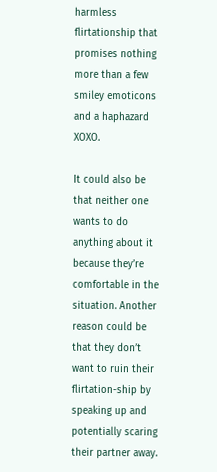harmless flirtationship that promises nothing more than a few smiley emoticons and a haphazard XOXO.

It could also be that neither one wants to do anything about it because they’re comfortable in the situation. Another reason could be that they don’t want to ruin their flirtation-ship by speaking up and potentially scaring their partner away.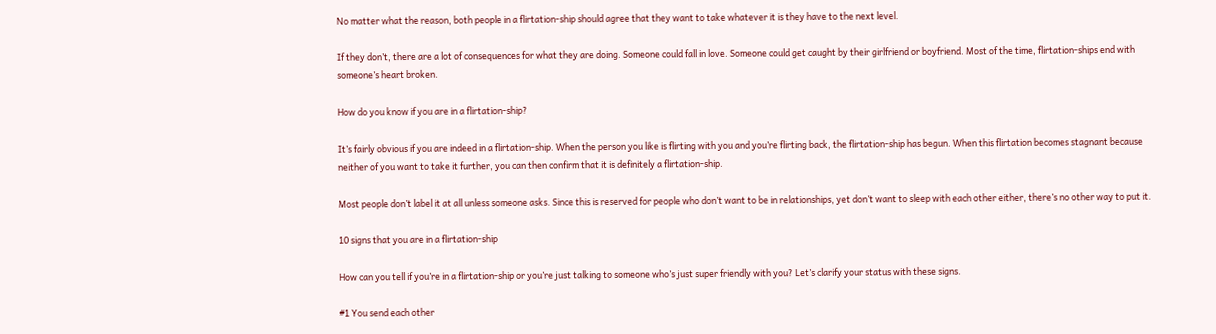No matter what the reason, both people in a flirtation-ship should agree that they want to take whatever it is they have to the next level.

If they don’t, there are a lot of consequences for what they are doing. Someone could fall in love. Someone could get caught by their girlfriend or boyfriend. Most of the time, flirtation-ships end with someone’s heart broken.

How do you know if you are in a flirtation-ship?

It’s fairly obvious if you are indeed in a flirtation-ship. When the person you like is flirting with you and you’re flirting back, the flirtation-ship has begun. When this flirtation becomes stagnant because neither of you want to take it further, you can then confirm that it is definitely a flirtation-ship.

Most people don’t label it at all unless someone asks. Since this is reserved for people who don’t want to be in relationships, yet don’t want to sleep with each other either, there’s no other way to put it.

10 signs that you are in a flirtation-ship

How can you tell if you’re in a flirtation-ship or you’re just talking to someone who’s just super friendly with you? Let’s clarify your status with these signs.

#1 You send each other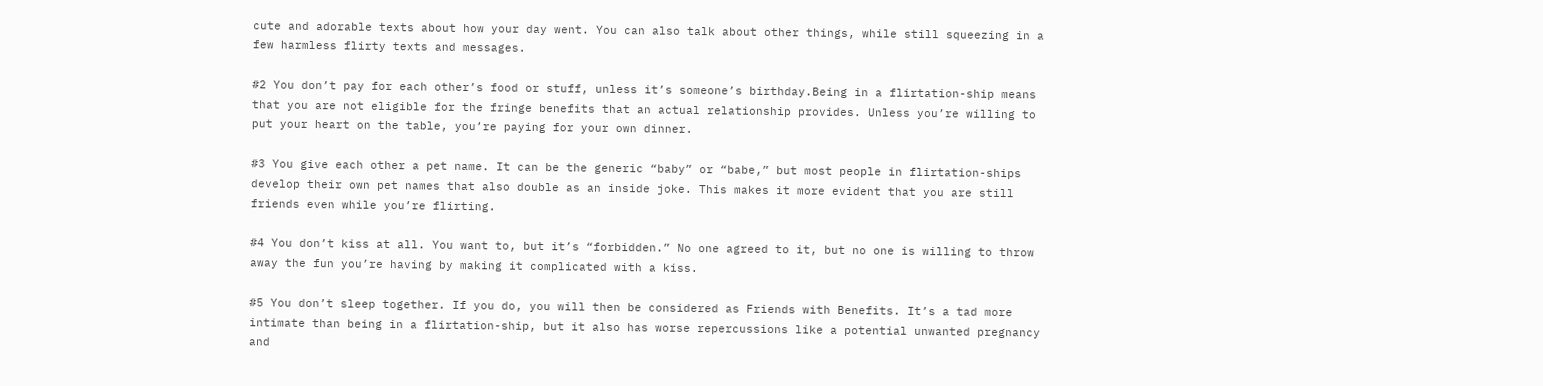cute and adorable texts about how your day went. You can also talk about other things, while still squeezing in a few harmless flirty texts and messages.

#2 You don’t pay for each other’s food or stuff, unless it’s someone’s birthday.Being in a flirtation-ship means that you are not eligible for the fringe benefits that an actual relationship provides. Unless you’re willing to put your heart on the table, you’re paying for your own dinner.

#3 You give each other a pet name. It can be the generic “baby” or “babe,” but most people in flirtation-ships develop their own pet names that also double as an inside joke. This makes it more evident that you are still friends even while you’re flirting.

#4 You don’t kiss at all. You want to, but it’s “forbidden.” No one agreed to it, but no one is willing to throw away the fun you’re having by making it complicated with a kiss.

#5 You don’t sleep together. If you do, you will then be considered as Friends with Benefits. It’s a tad more intimate than being in a flirtation-ship, but it also has worse repercussions like a potential unwanted pregnancy and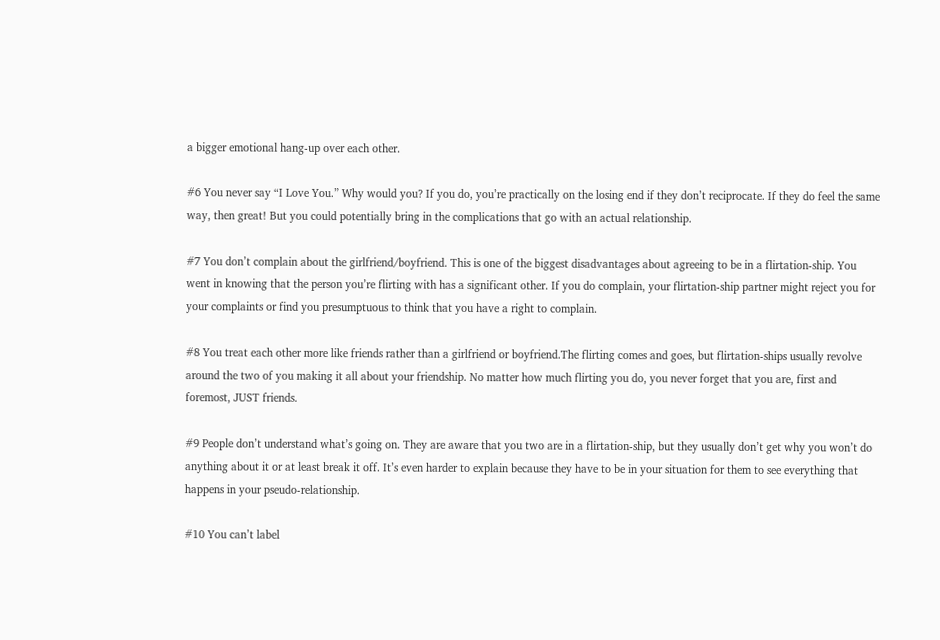a bigger emotional hang-up over each other.

#6 You never say “I Love You.” Why would you? If you do, you’re practically on the losing end if they don’t reciprocate. If they do feel the same way, then great! But you could potentially bring in the complications that go with an actual relationship.

#7 You don’t complain about the girlfriend/boyfriend. This is one of the biggest disadvantages about agreeing to be in a flirtation-ship. You went in knowing that the person you’re flirting with has a significant other. If you do complain, your flirtation-ship partner might reject you for your complaints or find you presumptuous to think that you have a right to complain.

#8 You treat each other more like friends rather than a girlfriend or boyfriend.The flirting comes and goes, but flirtation-ships usually revolve around the two of you making it all about your friendship. No matter how much flirting you do, you never forget that you are, first and foremost, JUST friends.

#9 People don’t understand what’s going on. They are aware that you two are in a flirtation-ship, but they usually don’t get why you won’t do anything about it or at least break it off. It’s even harder to explain because they have to be in your situation for them to see everything that happens in your pseudo-relationship.

#10 You can’t label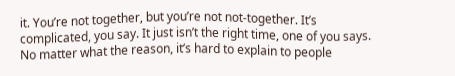it. You’re not together, but you’re not not-together. It’s complicated, you say. It just isn’t the right time, one of you says. No matter what the reason, it’s hard to explain to people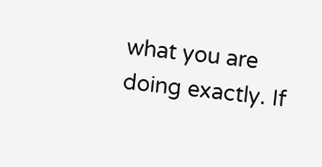what you are doing exactly. If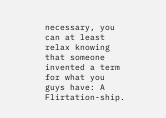necessary, you can at least relax knowing that someone invented a term for what you guys have: A Flirtation-ship.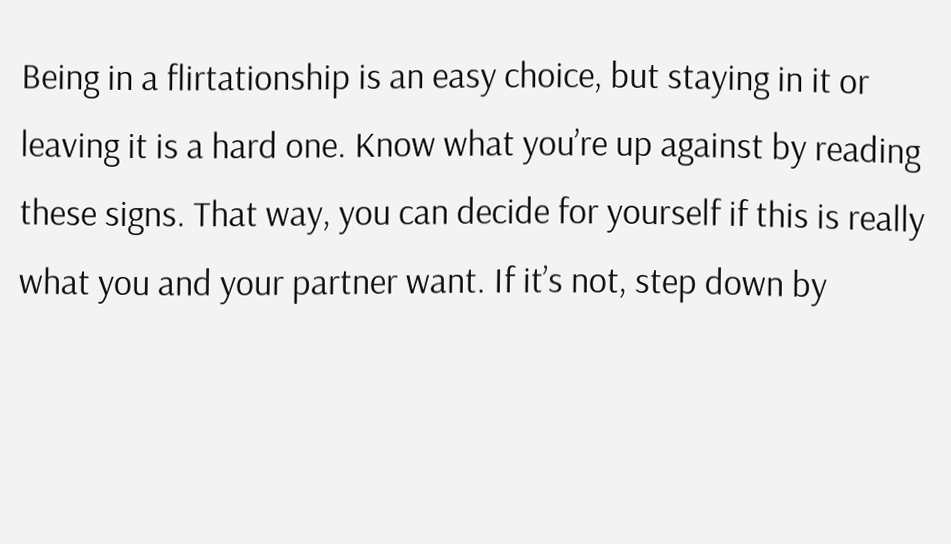Being in a flirtationship is an easy choice, but staying in it or leaving it is a hard one. Know what you’re up against by reading these signs. That way, you can decide for yourself if this is really what you and your partner want. If it’s not, step down by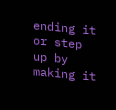ending it or step up by making it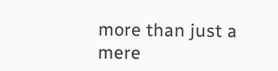more than just a mere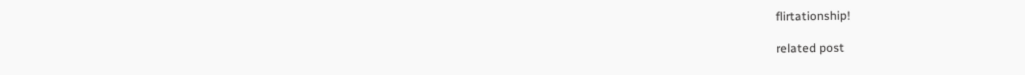flirtationship!

related post